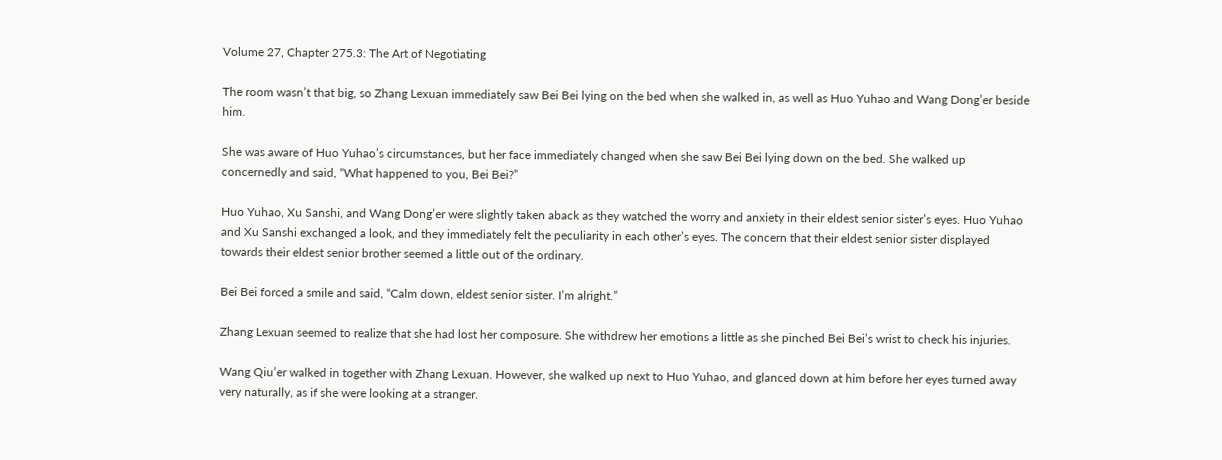Volume 27, Chapter 275.3: The Art of Negotiating

The room wasn’t that big, so Zhang Lexuan immediately saw Bei Bei lying on the bed when she walked in, as well as Huo Yuhao and Wang Dong’er beside him.

She was aware of Huo Yuhao’s circumstances, but her face immediately changed when she saw Bei Bei lying down on the bed. She walked up concernedly and said, “What happened to you, Bei Bei?”

Huo Yuhao, Xu Sanshi, and Wang Dong’er were slightly taken aback as they watched the worry and anxiety in their eldest senior sister’s eyes. Huo Yuhao and Xu Sanshi exchanged a look, and they immediately felt the peculiarity in each other’s eyes. The concern that their eldest senior sister displayed towards their eldest senior brother seemed a little out of the ordinary.

Bei Bei forced a smile and said, “Calm down, eldest senior sister. I’m alright.”

Zhang Lexuan seemed to realize that she had lost her composure. She withdrew her emotions a little as she pinched Bei Bei’s wrist to check his injuries.

Wang Qiu’er walked in together with Zhang Lexuan. However, she walked up next to Huo Yuhao, and glanced down at him before her eyes turned away very naturally, as if she were looking at a stranger.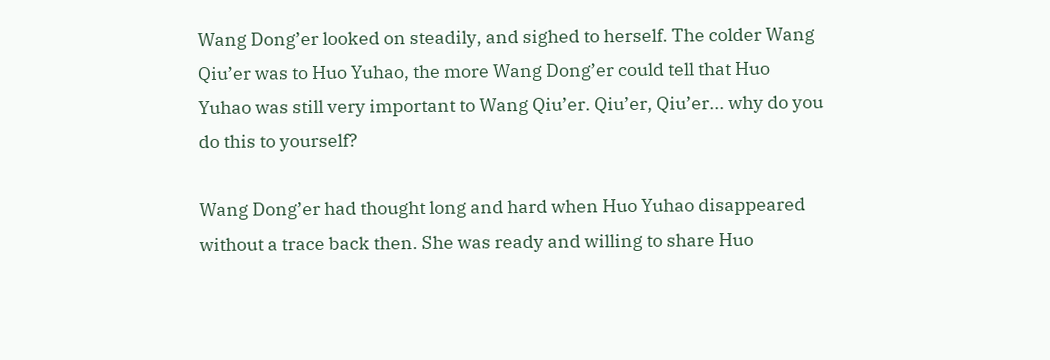Wang Dong’er looked on steadily, and sighed to herself. The colder Wang Qiu’er was to Huo Yuhao, the more Wang Dong’er could tell that Huo Yuhao was still very important to Wang Qiu’er. Qiu’er, Qiu’er... why do you do this to yourself?

Wang Dong’er had thought long and hard when Huo Yuhao disappeared without a trace back then. She was ready and willing to share Huo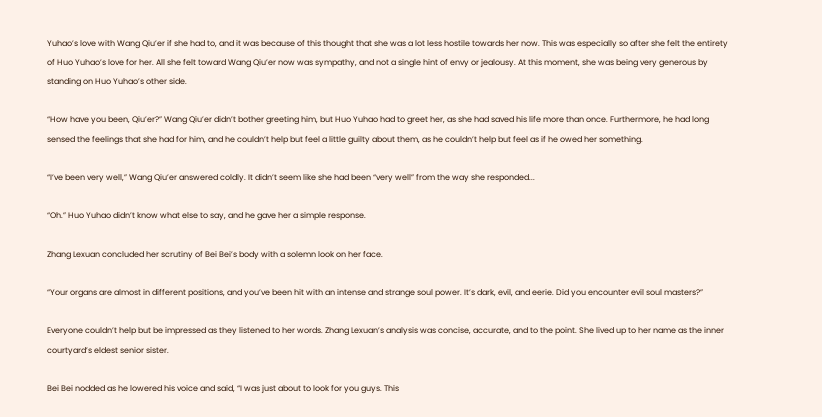Yuhao’s love with Wang Qiu’er if she had to, and it was because of this thought that she was a lot less hostile towards her now. This was especially so after she felt the entirety of Huo Yuhao’s love for her. All she felt toward Wang Qiu’er now was sympathy, and not a single hint of envy or jealousy. At this moment, she was being very generous by standing on Huo Yuhao’s other side.

“How have you been, Qiu’er?” Wang Qiu’er didn’t bother greeting him, but Huo Yuhao had to greet her, as she had saved his life more than once. Furthermore, he had long sensed the feelings that she had for him, and he couldn’t help but feel a little guilty about them, as he couldn’t help but feel as if he owed her something.

“I’ve been very well,” Wang Qiu’er answered coldly. It didn’t seem like she had been “very well” from the way she responded...

“Oh.” Huo Yuhao didn’t know what else to say, and he gave her a simple response.

Zhang Lexuan concluded her scrutiny of Bei Bei’s body with a solemn look on her face.

“Your organs are almost in different positions, and you’ve been hit with an intense and strange soul power. It’s dark, evil, and eerie. Did you encounter evil soul masters?”

Everyone couldn’t help but be impressed as they listened to her words. Zhang Lexuan’s analysis was concise, accurate, and to the point. She lived up to her name as the inner courtyard’s eldest senior sister.

Bei Bei nodded as he lowered his voice and said, “I was just about to look for you guys. This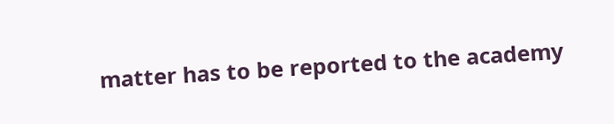matter has to be reported to the academy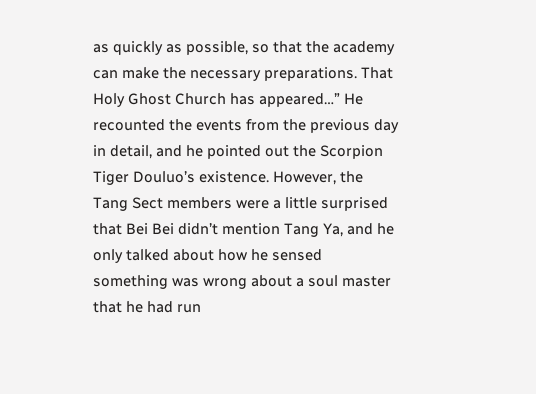as quickly as possible, so that the academy can make the necessary preparations. That Holy Ghost Church has appeared…” He recounted the events from the previous day in detail, and he pointed out the Scorpion Tiger Douluo’s existence. However, the Tang Sect members were a little surprised that Bei Bei didn’t mention Tang Ya, and he only talked about how he sensed something was wrong about a soul master that he had run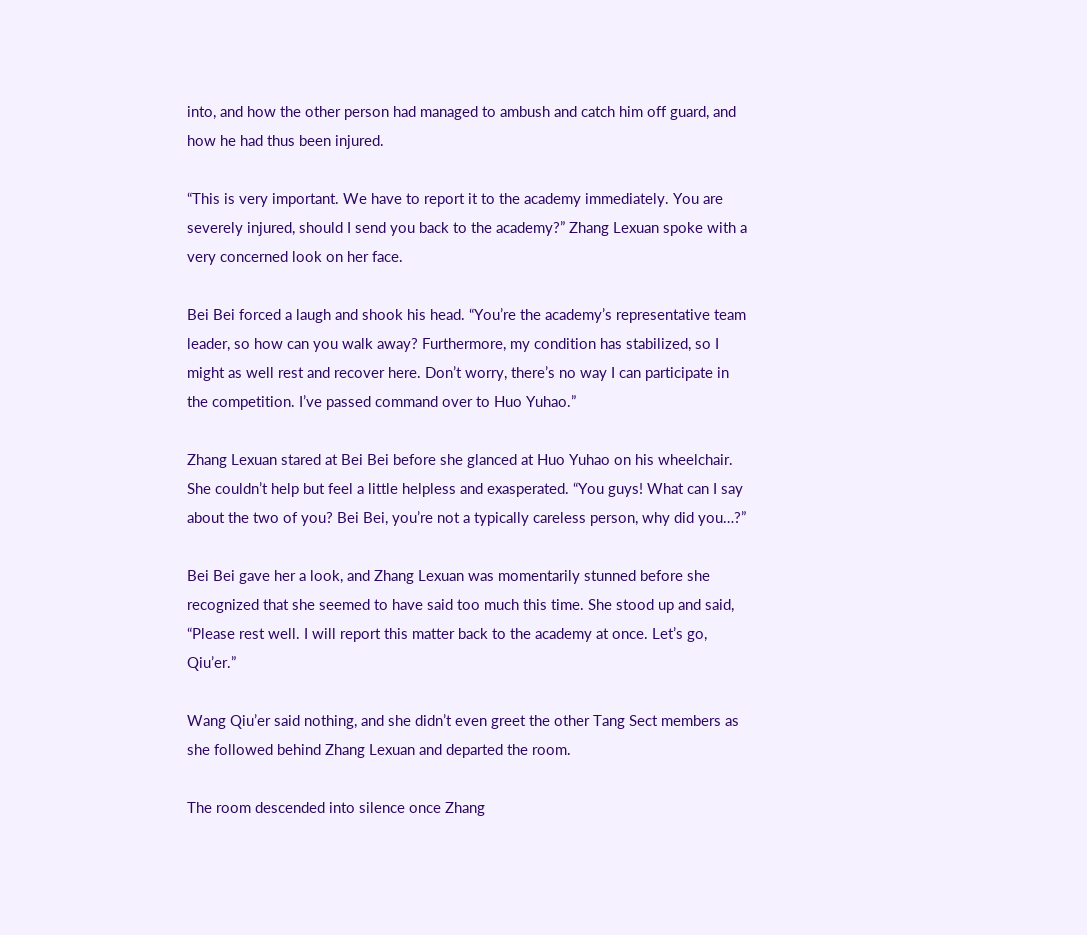into, and how the other person had managed to ambush and catch him off guard, and how he had thus been injured.

“This is very important. We have to report it to the academy immediately. You are severely injured, should I send you back to the academy?” Zhang Lexuan spoke with a very concerned look on her face.

Bei Bei forced a laugh and shook his head. “You’re the academy’s representative team leader, so how can you walk away? Furthermore, my condition has stabilized, so I might as well rest and recover here. Don’t worry, there’s no way I can participate in the competition. I’ve passed command over to Huo Yuhao.”

Zhang Lexuan stared at Bei Bei before she glanced at Huo Yuhao on his wheelchair. She couldn’t help but feel a little helpless and exasperated. “You guys! What can I say about the two of you? Bei Bei, you’re not a typically careless person, why did you…?”

Bei Bei gave her a look, and Zhang Lexuan was momentarily stunned before she recognized that she seemed to have said too much this time. She stood up and said, “Please rest well. I will report this matter back to the academy at once. Let’s go, Qiu’er.”

Wang Qiu’er said nothing, and she didn’t even greet the other Tang Sect members as she followed behind Zhang Lexuan and departed the room.

The room descended into silence once Zhang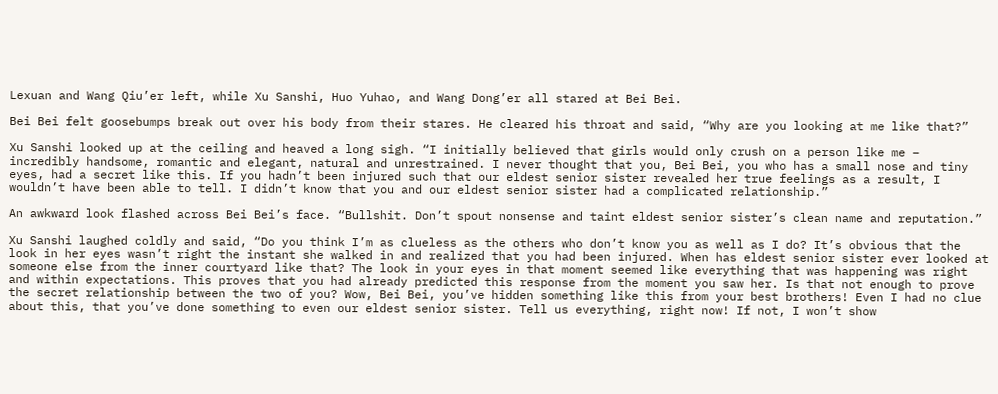Lexuan and Wang Qiu’er left, while Xu Sanshi, Huo Yuhao, and Wang Dong’er all stared at Bei Bei.

Bei Bei felt goosebumps break out over his body from their stares. He cleared his throat and said, “Why are you looking at me like that?”

Xu Sanshi looked up at the ceiling and heaved a long sigh. “I initially believed that girls would only crush on a person like me – incredibly handsome, romantic and elegant, natural and unrestrained. I never thought that you, Bei Bei, you who has a small nose and tiny eyes, had a secret like this. If you hadn’t been injured such that our eldest senior sister revealed her true feelings as a result, I wouldn’t have been able to tell. I didn’t know that you and our eldest senior sister had a complicated relationship.”

An awkward look flashed across Bei Bei’s face. “Bullshit. Don’t spout nonsense and taint eldest senior sister’s clean name and reputation.”

Xu Sanshi laughed coldly and said, “Do you think I’m as clueless as the others who don’t know you as well as I do? It’s obvious that the look in her eyes wasn’t right the instant she walked in and realized that you had been injured. When has eldest senior sister ever looked at someone else from the inner courtyard like that? The look in your eyes in that moment seemed like everything that was happening was right and within expectations. This proves that you had already predicted this response from the moment you saw her. Is that not enough to prove the secret relationship between the two of you? Wow, Bei Bei, you’ve hidden something like this from your best brothers! Even I had no clue about this, that you’ve done something to even our eldest senior sister. Tell us everything, right now! If not, I won’t show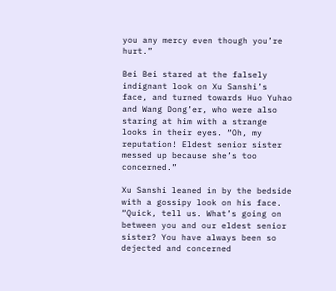you any mercy even though you’re hurt.”

Bei Bei stared at the falsely indignant look on Xu Sanshi’s face, and turned towards Huo Yuhao and Wang Dong’er, who were also staring at him with a strange looks in their eyes. “Oh, my reputation! Eldest senior sister messed up because she’s too concerned.”

Xu Sanshi leaned in by the bedside with a gossipy look on his face. “Quick, tell us. What’s going on between you and our eldest senior sister? You have always been so dejected and concerned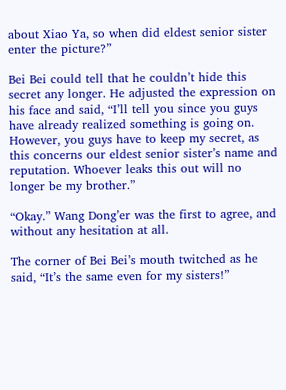about Xiao Ya, so when did eldest senior sister enter the picture?”

Bei Bei could tell that he couldn’t hide this secret any longer. He adjusted the expression on his face and said, “I’ll tell you since you guys have already realized something is going on. However, you guys have to keep my secret, as this concerns our eldest senior sister’s name and reputation. Whoever leaks this out will no longer be my brother.”

“Okay.” Wang Dong’er was the first to agree, and without any hesitation at all.

The corner of Bei Bei’s mouth twitched as he said, “It’s the same even for my sisters!”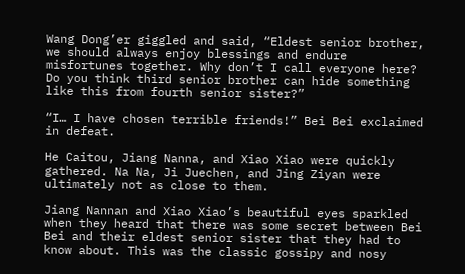Wang Dong’er giggled and said, “Eldest senior brother, we should always enjoy blessings and endure misfortunes together. Why don’t I call everyone here? Do you think third senior brother can hide something like this from fourth senior sister?”

“I… I have chosen terrible friends!” Bei Bei exclaimed in defeat.

He Caitou, Jiang Nanna, and Xiao Xiao were quickly gathered. Na Na, Ji Juechen, and Jing Ziyan were ultimately not as close to them.

Jiang Nannan and Xiao Xiao’s beautiful eyes sparkled when they heard that there was some secret between Bei Bei and their eldest senior sister that they had to know about. This was the classic gossipy and nosy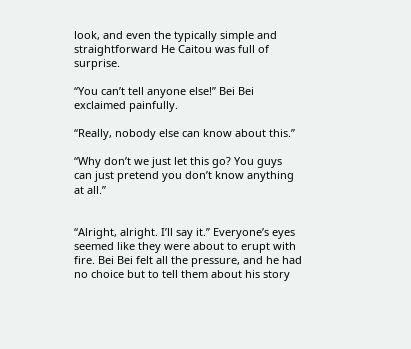look, and even the typically simple and straightforward He Caitou was full of surprise.

“You can’t tell anyone else!” Bei Bei exclaimed painfully.

“Really, nobody else can know about this.”

“Why don’t we just let this go? You guys can just pretend you don’t know anything at all.”


“Alright, alright. I’ll say it.” Everyone’s eyes seemed like they were about to erupt with fire. Bei Bei felt all the pressure, and he had no choice but to tell them about his story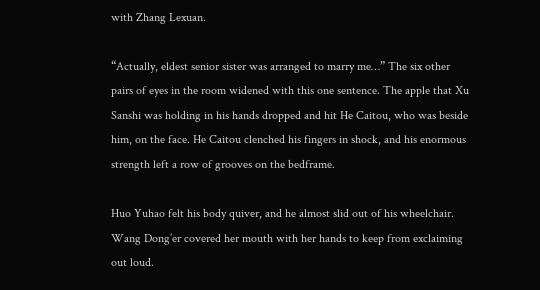with Zhang Lexuan.

“Actually, eldest senior sister was arranged to marry me…” The six other pairs of eyes in the room widened with this one sentence. The apple that Xu Sanshi was holding in his hands dropped and hit He Caitou, who was beside him, on the face. He Caitou clenched his fingers in shock, and his enormous strength left a row of grooves on the bedframe.

Huo Yuhao felt his body quiver, and he almost slid out of his wheelchair. Wang Dong’er covered her mouth with her hands to keep from exclaiming out loud.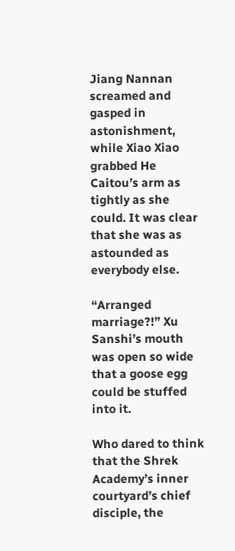Jiang Nannan screamed and gasped in astonishment, while Xiao Xiao grabbed He Caitou’s arm as tightly as she could. It was clear that she was as astounded as everybody else.

“Arranged marriage?!” Xu Sanshi’s mouth was open so wide that a goose egg could be stuffed into it.

Who dared to think that the Shrek Academy’s inner courtyard’s chief disciple, the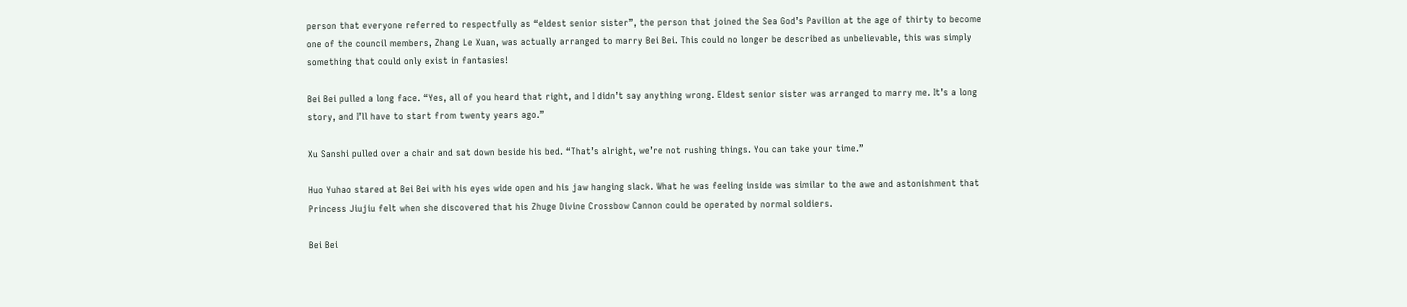person that everyone referred to respectfully as “eldest senior sister”, the person that joined the Sea God’s Pavilion at the age of thirty to become one of the council members, Zhang Le Xuan, was actually arranged to marry Bei Bei. This could no longer be described as unbelievable, this was simply something that could only exist in fantasies!

Bei Bei pulled a long face. “Yes, all of you heard that right, and I didn’t say anything wrong. Eldest senior sister was arranged to marry me. It’s a long story, and I’ll have to start from twenty years ago.”

Xu Sanshi pulled over a chair and sat down beside his bed. “That’s alright, we’re not rushing things. You can take your time.”

Huo Yuhao stared at Bei Bei with his eyes wide open and his jaw hanging slack. What he was feeling inside was similar to the awe and astonishment that Princess Jiujiu felt when she discovered that his Zhuge Divine Crossbow Cannon could be operated by normal soldiers.

Bei Bei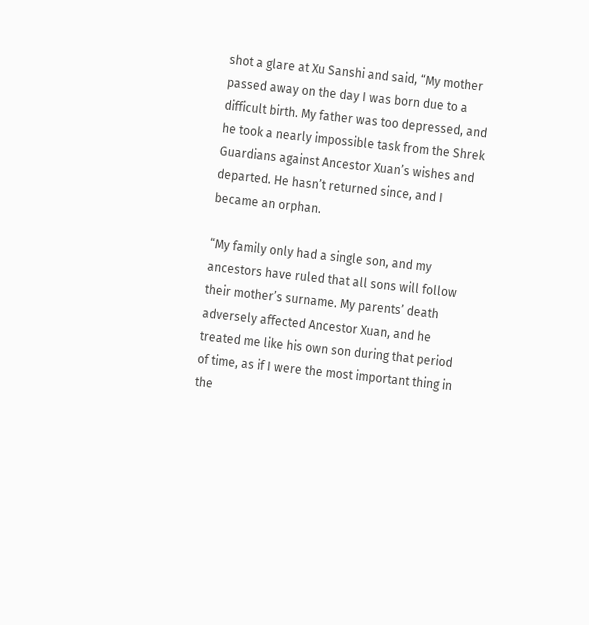shot a glare at Xu Sanshi and said, “My mother passed away on the day I was born due to a difficult birth. My father was too depressed, and he took a nearly impossible task from the Shrek Guardians against Ancestor Xuan’s wishes and departed. He hasn’t returned since, and I became an orphan.

“My family only had a single son, and my ancestors have ruled that all sons will follow their mother’s surname. My parents’ death adversely affected Ancestor Xuan, and he treated me like his own son during that period of time, as if I were the most important thing in the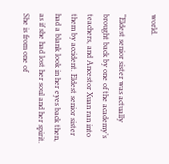world.

“Eldest senior sister was actually brought back by one of the academy’s teachers, and Ancestor Xuan ran into them by accident. Eldest senior sister had a blank look in her eyes back then, as if she had lost her soul and her spirit. She is from one of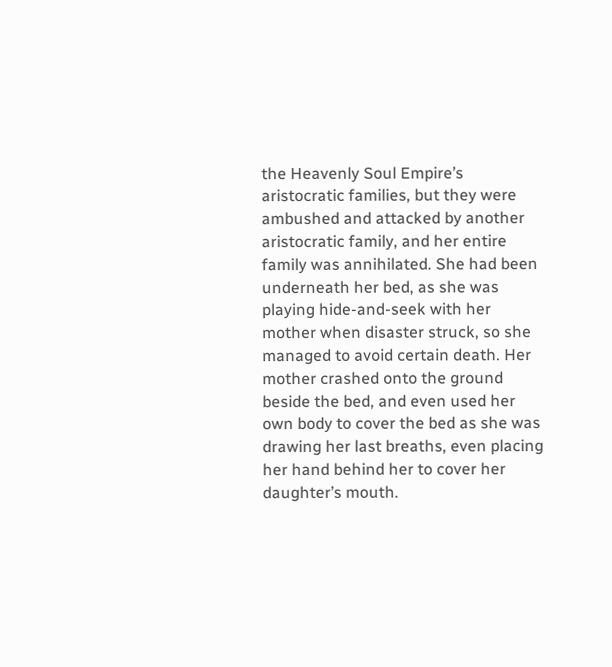the Heavenly Soul Empire’s aristocratic families, but they were ambushed and attacked by another aristocratic family, and her entire family was annihilated. She had been underneath her bed, as she was playing hide-and-seek with her mother when disaster struck, so she managed to avoid certain death. Her mother crashed onto the ground beside the bed, and even used her own body to cover the bed as she was drawing her last breaths, even placing her hand behind her to cover her daughter’s mouth.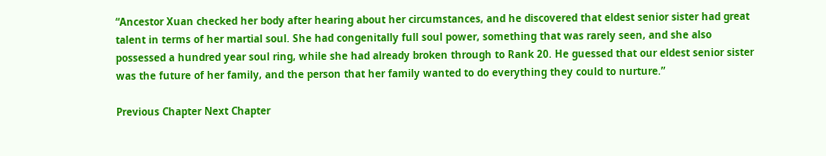“Ancestor Xuan checked her body after hearing about her circumstances, and he discovered that eldest senior sister had great talent in terms of her martial soul. She had congenitally full soul power, something that was rarely seen, and she also possessed a hundred year soul ring, while she had already broken through to Rank 20. He guessed that our eldest senior sister was the future of her family, and the person that her family wanted to do everything they could to nurture.”

Previous Chapter Next Chapter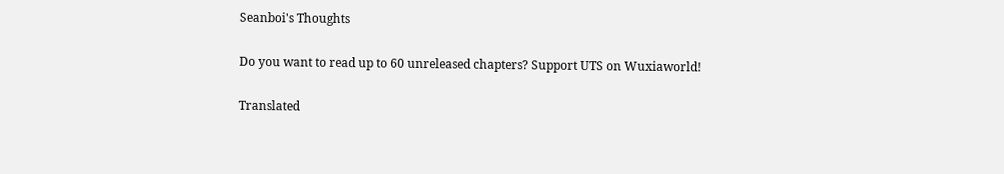Seanboi's Thoughts

Do you want to read up to 60 unreleased chapters? Support UTS on Wuxiaworld!

Translated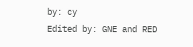by: cy
Edited by: GNE and RED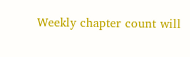Weekly chapter count will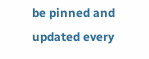be pinned and updated every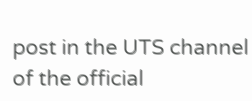post in the UTS channel of the official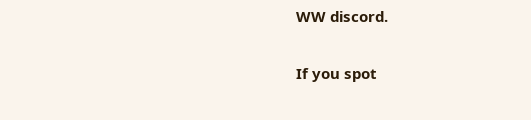WW discord.

If you spot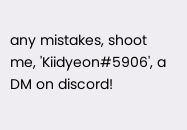any mistakes, shoot me, 'Kiidyeon#5906', a DM on discord!